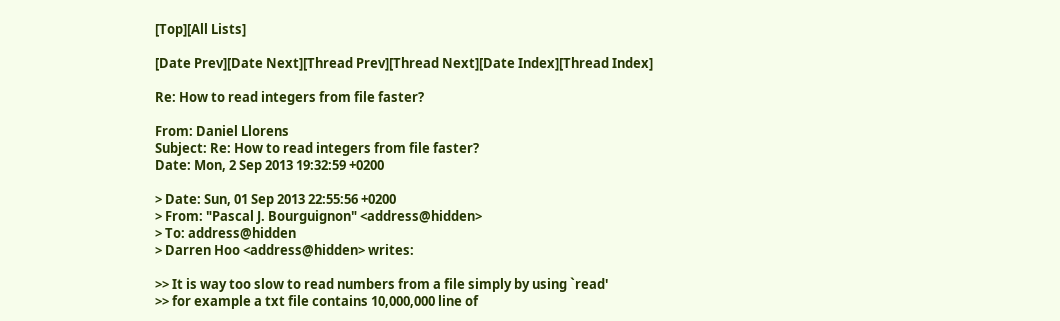[Top][All Lists]

[Date Prev][Date Next][Thread Prev][Thread Next][Date Index][Thread Index]

Re: How to read integers from file faster?

From: Daniel Llorens
Subject: Re: How to read integers from file faster?
Date: Mon, 2 Sep 2013 19:32:59 +0200

> Date: Sun, 01 Sep 2013 22:55:56 +0200
> From: "Pascal J. Bourguignon" <address@hidden>
> To: address@hidden
> Darren Hoo <address@hidden> writes:

>> It is way too slow to read numbers from a file simply by using `read'
>> for example a txt file contains 10,000,000 line of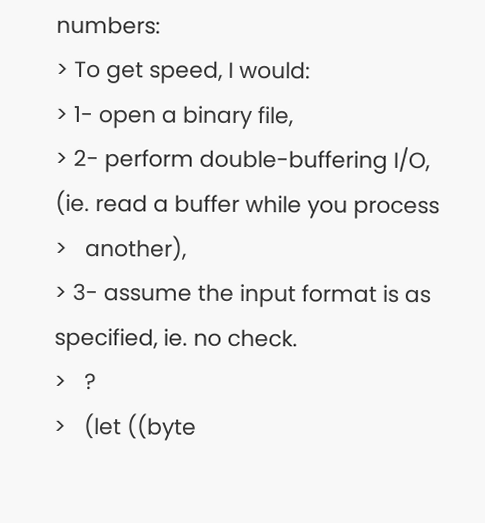numbers:
> To get speed, I would:
> 1- open a binary file,
> 2- perform double-buffering I/O,  (ie. read a buffer while you process
>   another),
> 3- assume the input format is as specified, ie. no check.
>   ?
>   (let ((byte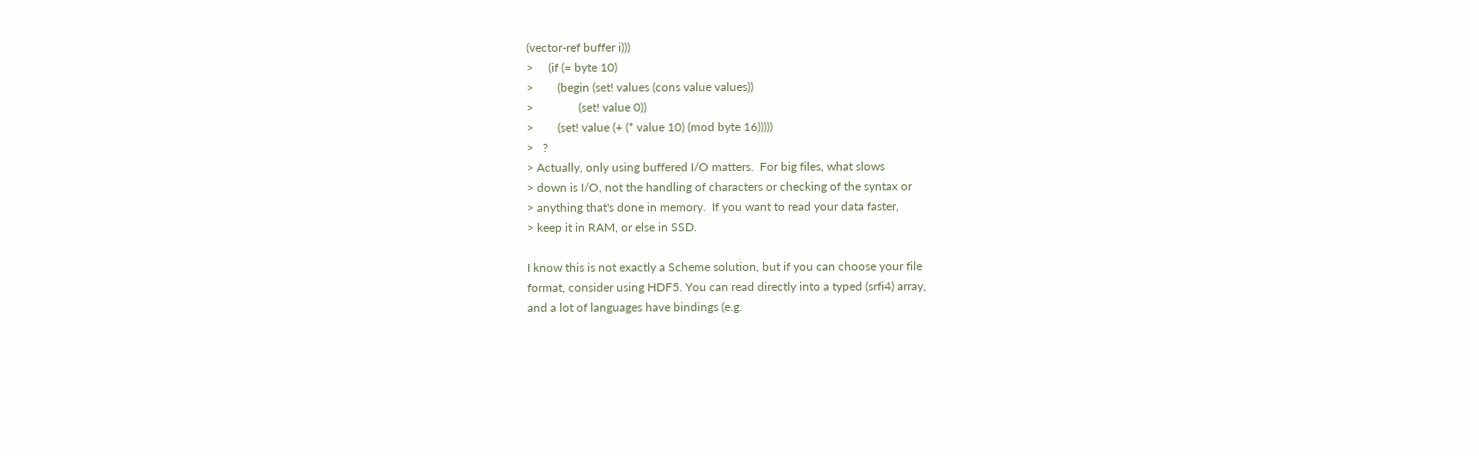(vector-ref buffer i)))
>     (if (= byte 10)
>        (begin (set! values (cons value values))
>               (set! value 0))
>        (set! value (+ (* value 10) (mod byte 16)))))
>   ?
> Actually, only using buffered I/O matters.  For big files, what slows
> down is I/O, not the handling of characters or checking of the syntax or
> anything that's done in memory.  If you want to read your data faster,
> keep it in RAM, or else in SSD.

I know this is not exactly a Scheme solution, but if you can choose your file
format, consider using HDF5. You can read directly into a typed (srfi4) array,
and a lot of languages have bindings (e.g.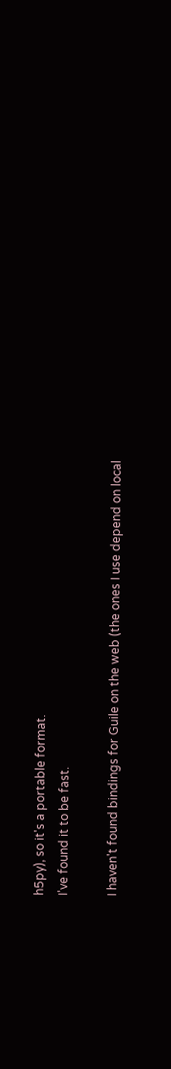h5py), so it's a portable format.
I've found it to be fast.

I haven't found bindings for Guile on the web (the ones I use depend on local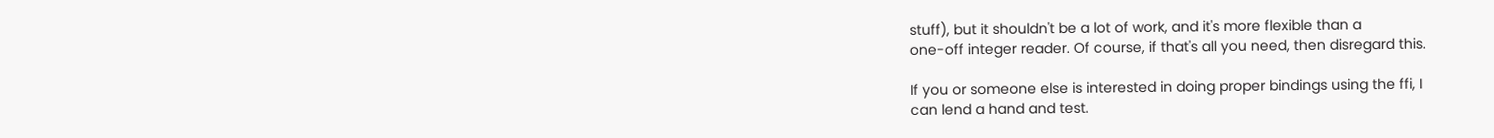stuff), but it shouldn't be a lot of work, and it's more flexible than a
one-off integer reader. Of course, if that's all you need, then disregard this.

If you or someone else is interested in doing proper bindings using the ffi, I
can lend a hand and test.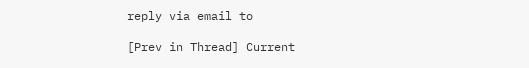reply via email to

[Prev in Thread] Current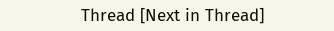Thread [Next in Thread]